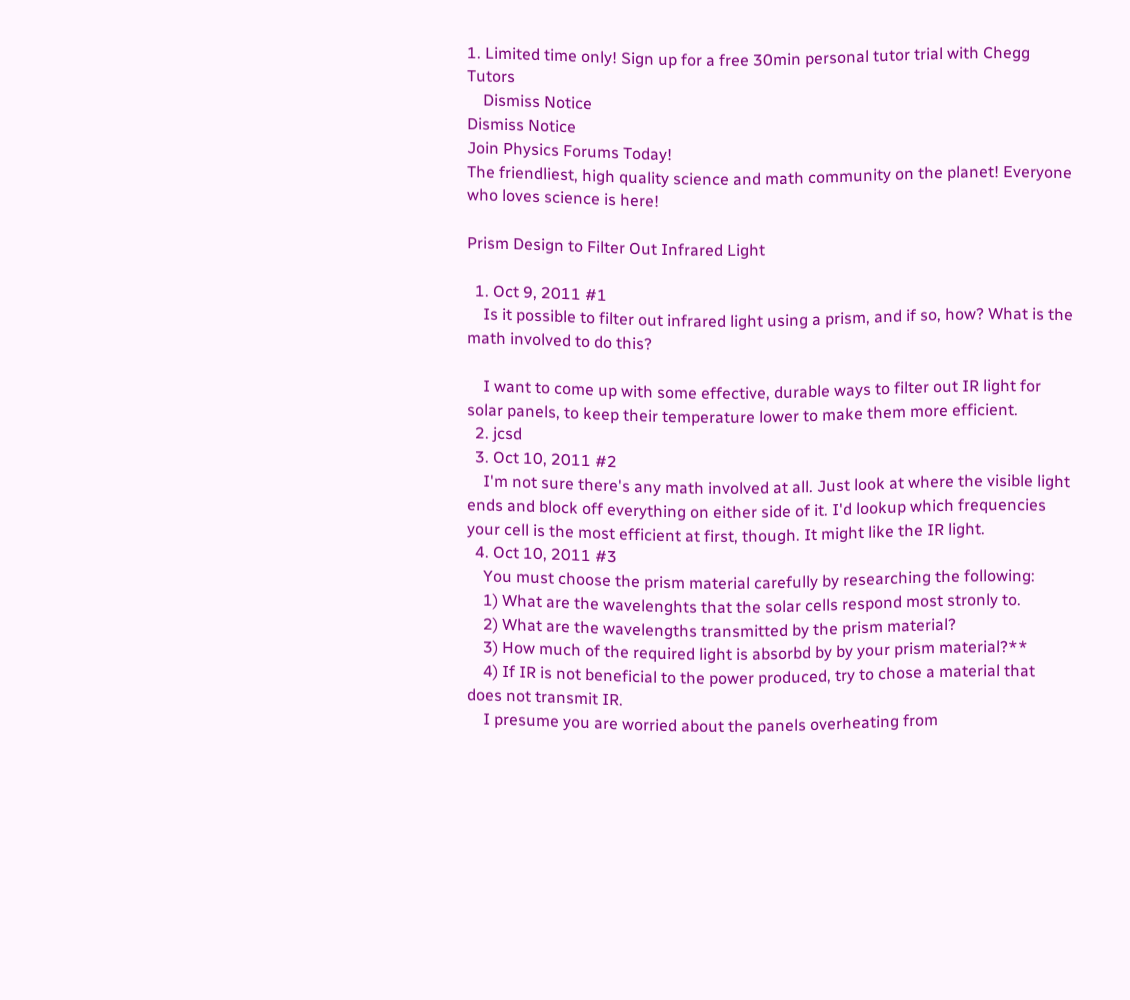1. Limited time only! Sign up for a free 30min personal tutor trial with Chegg Tutors
    Dismiss Notice
Dismiss Notice
Join Physics Forums Today!
The friendliest, high quality science and math community on the planet! Everyone who loves science is here!

Prism Design to Filter Out Infrared Light

  1. Oct 9, 2011 #1
    Is it possible to filter out infrared light using a prism, and if so, how? What is the math involved to do this?

    I want to come up with some effective, durable ways to filter out IR light for solar panels, to keep their temperature lower to make them more efficient.
  2. jcsd
  3. Oct 10, 2011 #2
    I'm not sure there's any math involved at all. Just look at where the visible light ends and block off everything on either side of it. I'd lookup which frequencies your cell is the most efficient at first, though. It might like the IR light.
  4. Oct 10, 2011 #3
    You must choose the prism material carefully by researching the following:
    1) What are the wavelenghts that the solar cells respond most stronly to.
    2) What are the wavelengths transmitted by the prism material?
    3) How much of the required light is absorbd by by your prism material?**
    4) If IR is not beneficial to the power produced, try to chose a material that does not transmit IR.
    I presume you are worried about the panels overheating from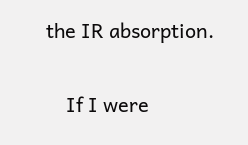the IR absorption.

    If I were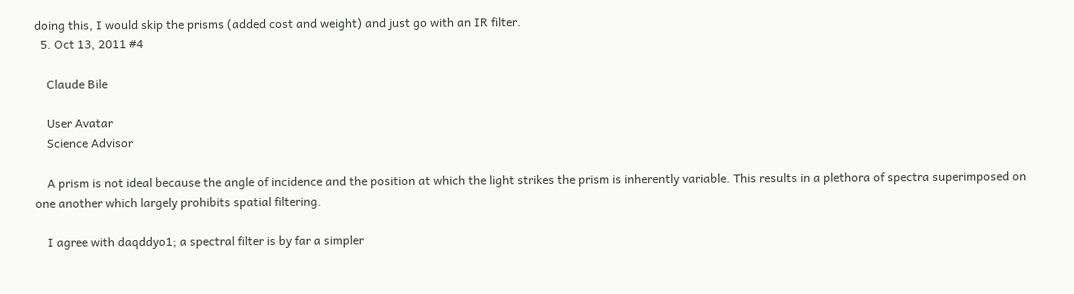doing this, I would skip the prisms (added cost and weight) and just go with an IR filter.
  5. Oct 13, 2011 #4

    Claude Bile

    User Avatar
    Science Advisor

    A prism is not ideal because the angle of incidence and the position at which the light strikes the prism is inherently variable. This results in a plethora of spectra superimposed on one another which largely prohibits spatial filtering.

    I agree with daqddyo1; a spectral filter is by far a simpler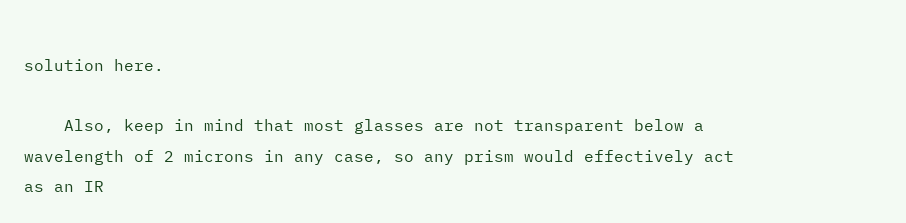solution here.

    Also, keep in mind that most glasses are not transparent below a wavelength of 2 microns in any case, so any prism would effectively act as an IR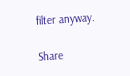filter anyway.

Share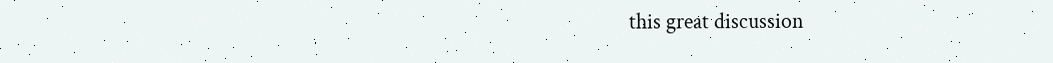this great discussion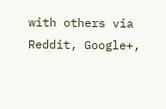with others via Reddit, Google+,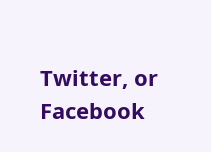Twitter, or Facebook